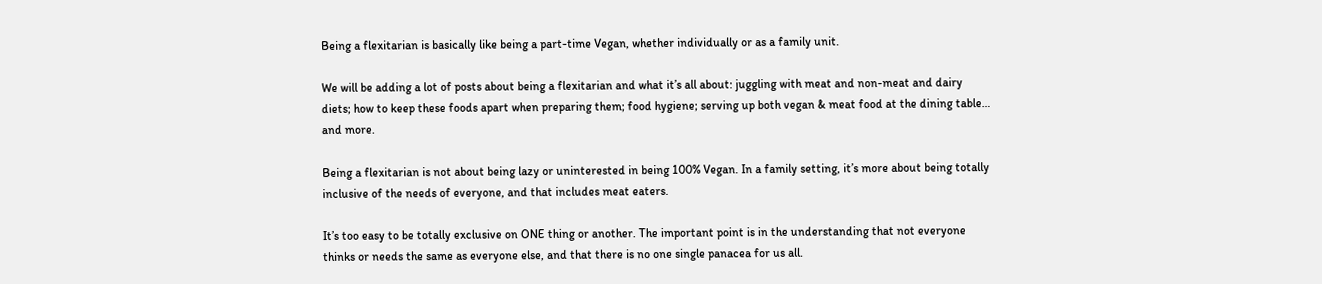Being a flexitarian is basically like being a part-time Vegan, whether individually or as a family unit.

We will be adding a lot of posts about being a flexitarian and what it’s all about: juggling with meat and non-meat and dairy diets; how to keep these foods apart when preparing them; food hygiene; serving up both vegan & meat food at the dining table… and more.

Being a flexitarian is not about being lazy or uninterested in being 100% Vegan. In a family setting, it’s more about being totally inclusive of the needs of everyone, and that includes meat eaters.

It’s too easy to be totally exclusive on ONE thing or another. The important point is in the understanding that not everyone thinks or needs the same as everyone else, and that there is no one single panacea for us all.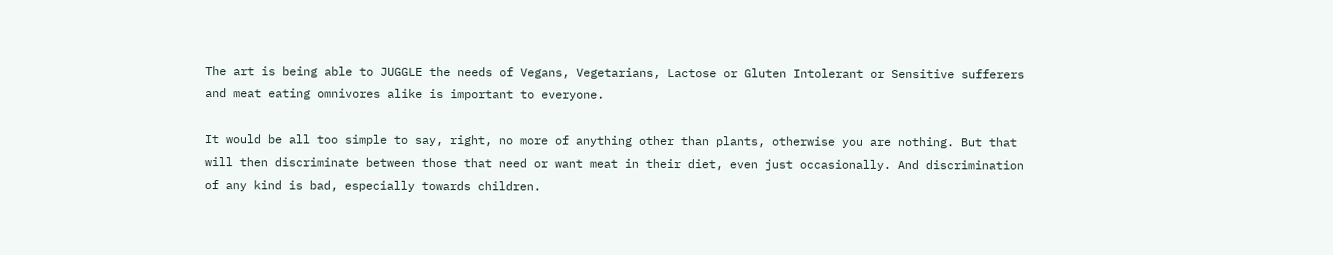The art is being able to JUGGLE the needs of Vegans, Vegetarians, Lactose or Gluten Intolerant or Sensitive sufferers and meat eating omnivores alike is important to everyone.

It would be all too simple to say, right, no more of anything other than plants, otherwise you are nothing. But that will then discriminate between those that need or want meat in their diet, even just occasionally. And discrimination of any kind is bad, especially towards children.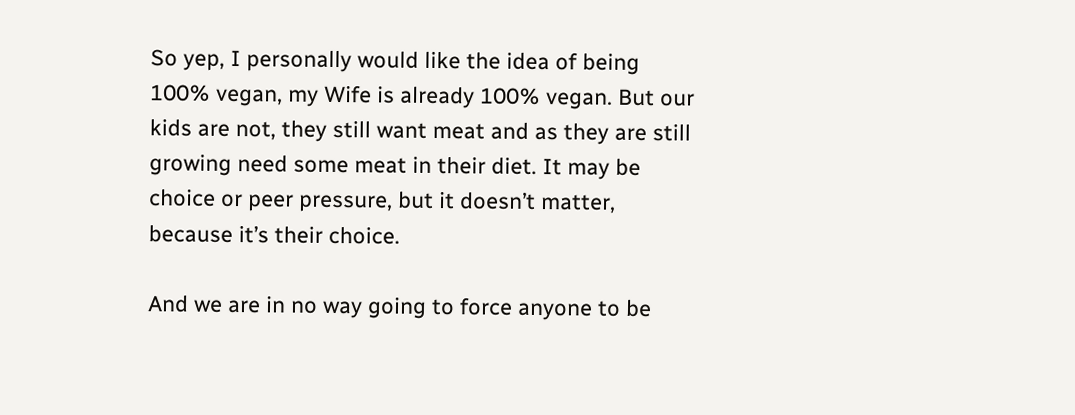So yep, I personally would like the idea of being 100% vegan, my Wife is already 100% vegan. But our kids are not, they still want meat and as they are still growing need some meat in their diet. It may be choice or peer pressure, but it doesn’t matter, because it’s their choice.

And we are in no way going to force anyone to be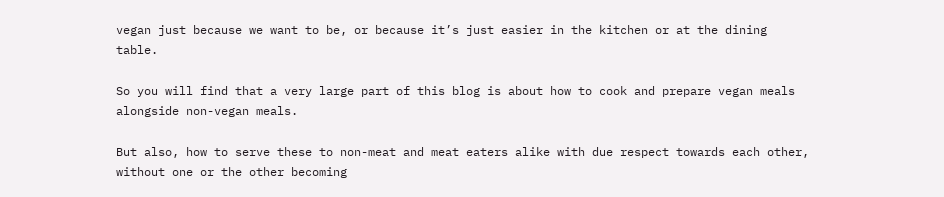vegan just because we want to be, or because it’s just easier in the kitchen or at the dining table.

So you will find that a very large part of this blog is about how to cook and prepare vegan meals alongside non-vegan meals.

But also, how to serve these to non-meat and meat eaters alike with due respect towards each other, without one or the other becoming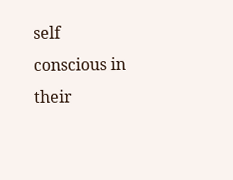self conscious in their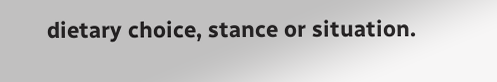dietary choice, stance or situation.